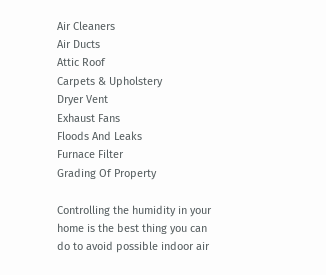Air Cleaners
Air Ducts
Attic Roof
Carpets & Upholstery
Dryer Vent
Exhaust Fans
Floods And Leaks
Furnace Filter
Grading Of Property

Controlling the humidity in your home is the best thing you can do to avoid possible indoor air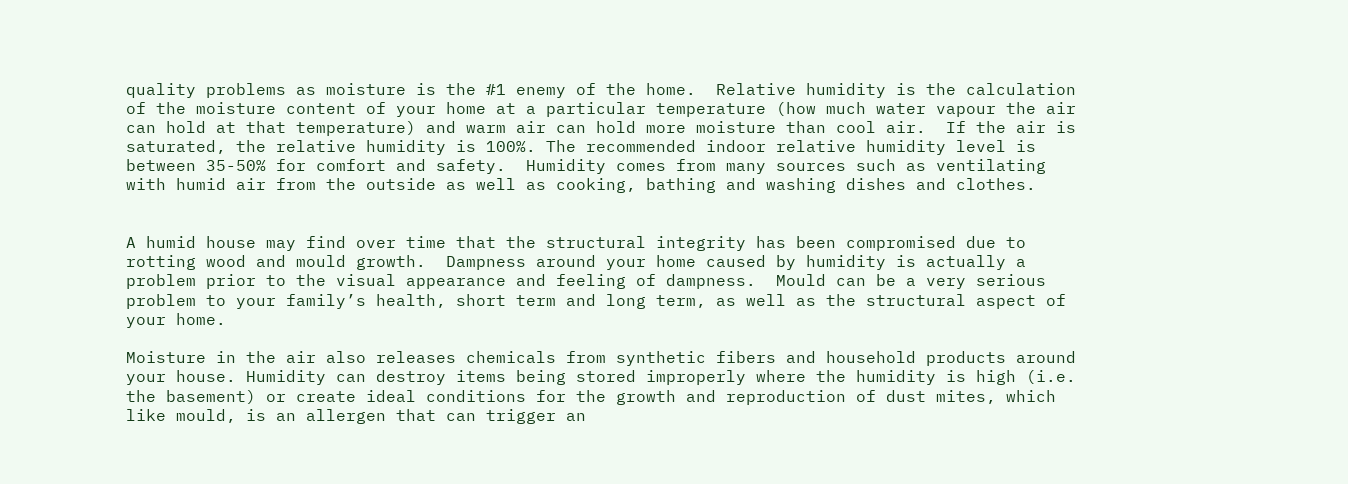quality problems as moisture is the #1 enemy of the home.  Relative humidity is the calculation of the moisture content of your home at a particular temperature (how much water vapour the air can hold at that temperature) and warm air can hold more moisture than cool air.  If the air is saturated, the relative humidity is 100%. The recommended indoor relative humidity level is between 35-50% for comfort and safety.  Humidity comes from many sources such as ventilating with humid air from the outside as well as cooking, bathing and washing dishes and clothes.


A humid house may find over time that the structural integrity has been compromised due to rotting wood and mould growth.  Dampness around your home caused by humidity is actually a problem prior to the visual appearance and feeling of dampness.  Mould can be a very serious problem to your family’s health, short term and long term, as well as the structural aspect of your home.

Moisture in the air also releases chemicals from synthetic fibers and household products around your house. Humidity can destroy items being stored improperly where the humidity is high (i.e. the basement) or create ideal conditions for the growth and reproduction of dust mites, which like mould, is an allergen that can trigger an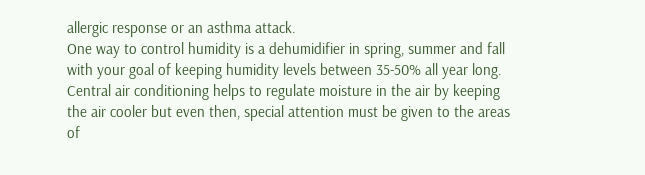allergic response or an asthma attack.
One way to control humidity is a dehumidifier in spring, summer and fall with your goal of keeping humidity levels between 35-50% all year long. Central air conditioning helps to regulate moisture in the air by keeping the air cooler but even then, special attention must be given to the areas of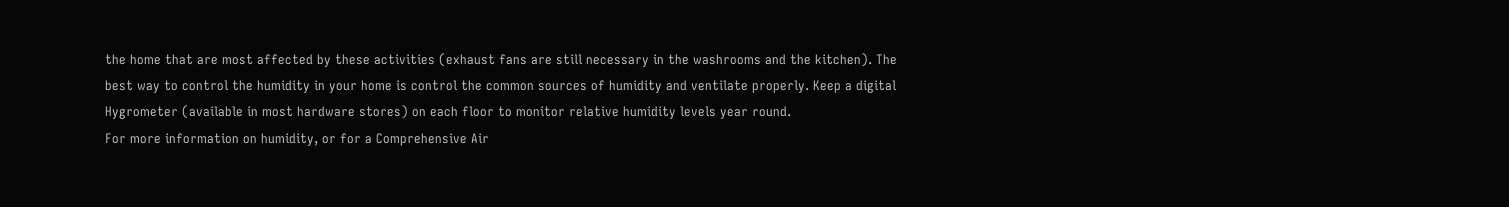the home that are most affected by these activities (exhaust fans are still necessary in the washrooms and the kitchen). The best way to control the humidity in your home is control the common sources of humidity and ventilate properly. Keep a digital Hygrometer (available in most hardware stores) on each floor to monitor relative humidity levels year round.
For more information on humidity, or for a Comprehensive Air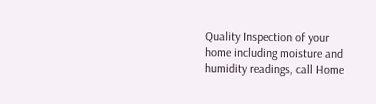Quality Inspection of your home including moisture and humidity readings, call Home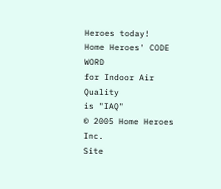Heroes today!
Home Heroes' CODE WORD
for Indoor Air Quality
is "IAQ"
© 2005 Home Heroes Inc.
Site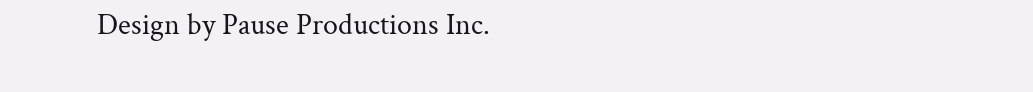Design by Pause Productions Inc.